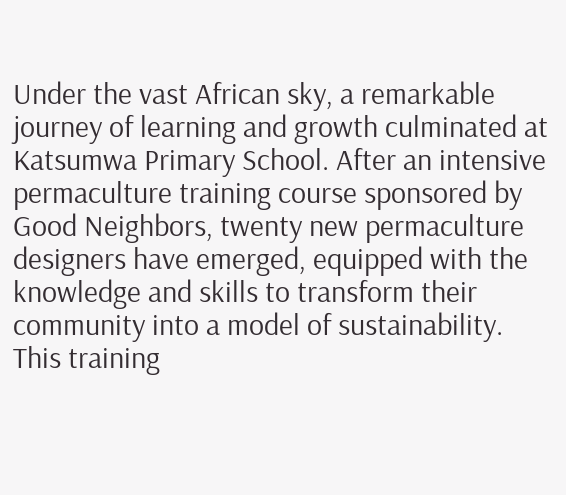Under the vast African sky, a remarkable journey of learning and growth culminated at Katsumwa Primary School. After an intensive permaculture training course sponsored by Good Neighbors, twenty new permaculture designers have emerged, equipped with the knowledge and skills to transform their community into a model of sustainability. This training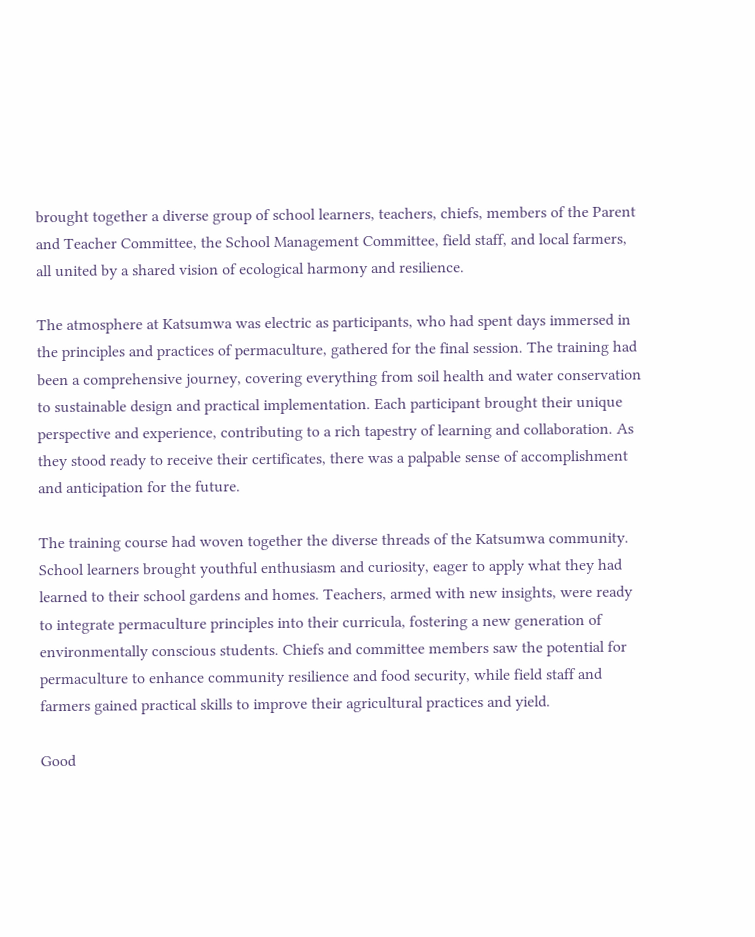brought together a diverse group of school learners, teachers, chiefs, members of the Parent and Teacher Committee, the School Management Committee, field staff, and local farmers, all united by a shared vision of ecological harmony and resilience.

The atmosphere at Katsumwa was electric as participants, who had spent days immersed in the principles and practices of permaculture, gathered for the final session. The training had been a comprehensive journey, covering everything from soil health and water conservation to sustainable design and practical implementation. Each participant brought their unique perspective and experience, contributing to a rich tapestry of learning and collaboration. As they stood ready to receive their certificates, there was a palpable sense of accomplishment and anticipation for the future.

The training course had woven together the diverse threads of the Katsumwa community. School learners brought youthful enthusiasm and curiosity, eager to apply what they had learned to their school gardens and homes. Teachers, armed with new insights, were ready to integrate permaculture principles into their curricula, fostering a new generation of environmentally conscious students. Chiefs and committee members saw the potential for permaculture to enhance community resilience and food security, while field staff and farmers gained practical skills to improve their agricultural practices and yield.

Good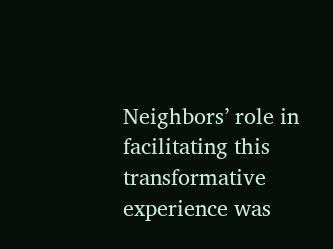Neighbors’ role in facilitating this transformative experience was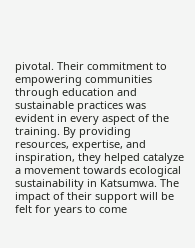pivotal. Their commitment to empowering communities through education and sustainable practices was evident in every aspect of the training. By providing resources, expertise, and inspiration, they helped catalyze a movement towards ecological sustainability in Katsumwa. The impact of their support will be felt for years to come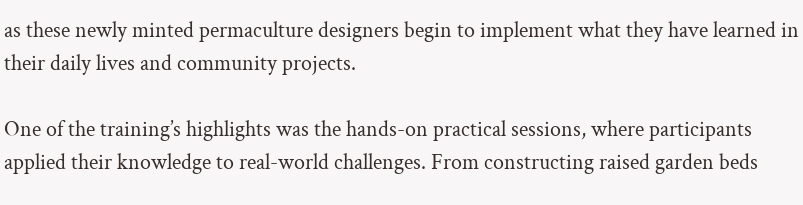as these newly minted permaculture designers begin to implement what they have learned in their daily lives and community projects.

One of the training’s highlights was the hands-on practical sessions, where participants applied their knowledge to real-world challenges. From constructing raised garden beds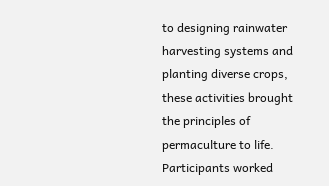to designing rainwater harvesting systems and planting diverse crops, these activities brought the principles of permaculture to life. Participants worked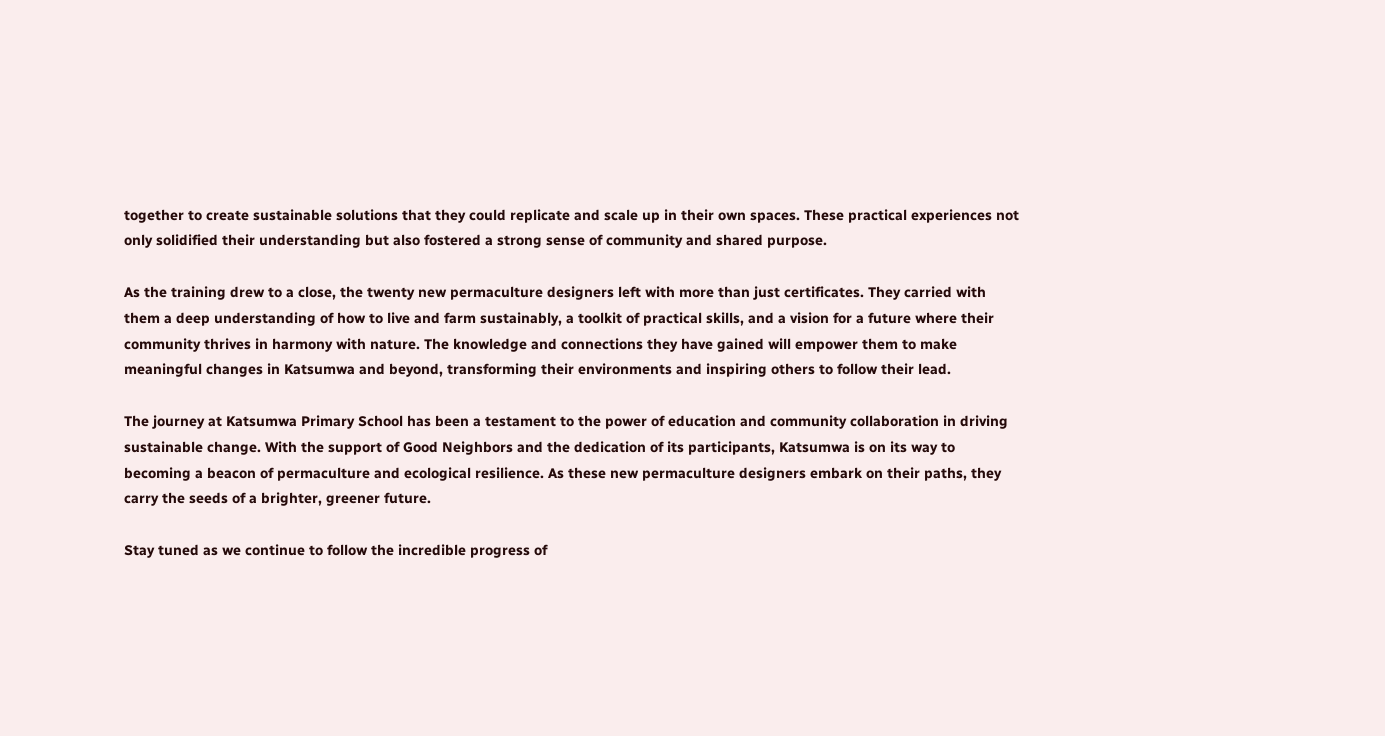together to create sustainable solutions that they could replicate and scale up in their own spaces. These practical experiences not only solidified their understanding but also fostered a strong sense of community and shared purpose.

As the training drew to a close, the twenty new permaculture designers left with more than just certificates. They carried with them a deep understanding of how to live and farm sustainably, a toolkit of practical skills, and a vision for a future where their community thrives in harmony with nature. The knowledge and connections they have gained will empower them to make meaningful changes in Katsumwa and beyond, transforming their environments and inspiring others to follow their lead.

The journey at Katsumwa Primary School has been a testament to the power of education and community collaboration in driving sustainable change. With the support of Good Neighbors and the dedication of its participants, Katsumwa is on its way to becoming a beacon of permaculture and ecological resilience. As these new permaculture designers embark on their paths, they carry the seeds of a brighter, greener future.

Stay tuned as we continue to follow the incredible progress of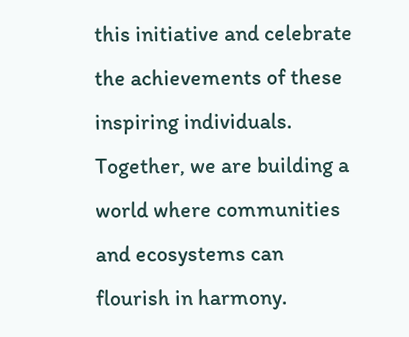this initiative and celebrate the achievements of these inspiring individuals. Together, we are building a world where communities and ecosystems can flourish in harmony.